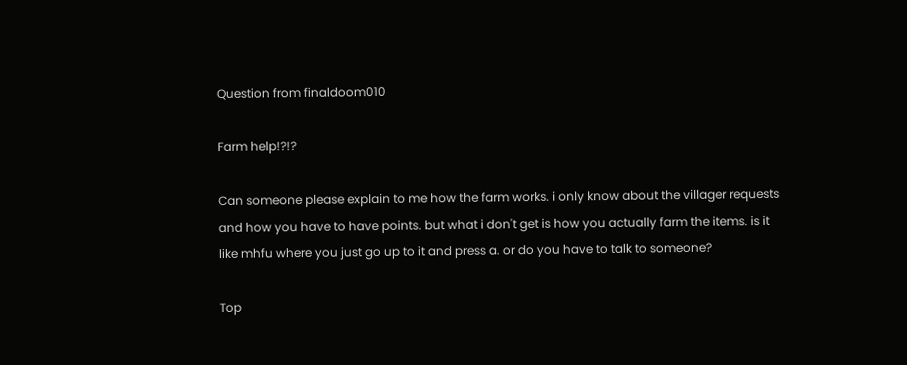Question from finaldoom010

Farm help!?!?

Can someone please explain to me how the farm works. i only know about the villager requests and how you have to have points. but what i don't get is how you actually farm the items. is it like mhfu where you just go up to it and press a. or do you have to talk to someone?

Top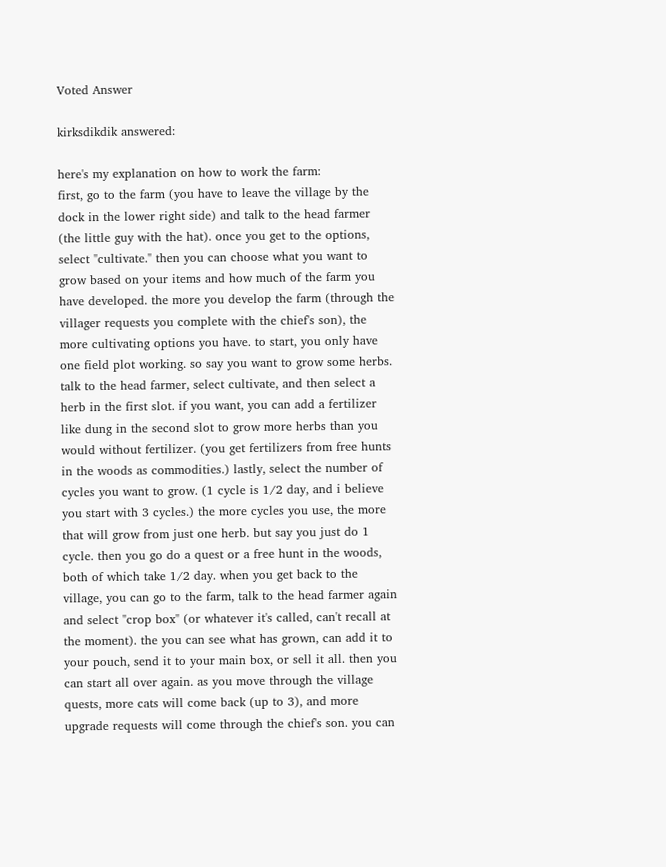Voted Answer

kirksdikdik answered:

here's my explanation on how to work the farm:
first, go to the farm (you have to leave the village by the dock in the lower right side) and talk to the head farmer (the little guy with the hat). once you get to the options, select "cultivate." then you can choose what you want to grow based on your items and how much of the farm you have developed. the more you develop the farm (through the villager requests you complete with the chief's son), the more cultivating options you have. to start, you only have one field plot working. so say you want to grow some herbs. talk to the head farmer, select cultivate, and then select a herb in the first slot. if you want, you can add a fertilizer like dung in the second slot to grow more herbs than you would without fertilizer. (you get fertilizers from free hunts in the woods as commodities.) lastly, select the number of cycles you want to grow. (1 cycle is 1/2 day, and i believe you start with 3 cycles.) the more cycles you use, the more that will grow from just one herb. but say you just do 1 cycle. then you go do a quest or a free hunt in the woods, both of which take 1/2 day. when you get back to the village, you can go to the farm, talk to the head farmer again and select "crop box" (or whatever it's called, can't recall at the moment). the you can see what has grown, can add it to your pouch, send it to your main box, or sell it all. then you can start all over again. as you move through the village quests, more cats will come back (up to 3), and more upgrade requests will come through the chief's son. you can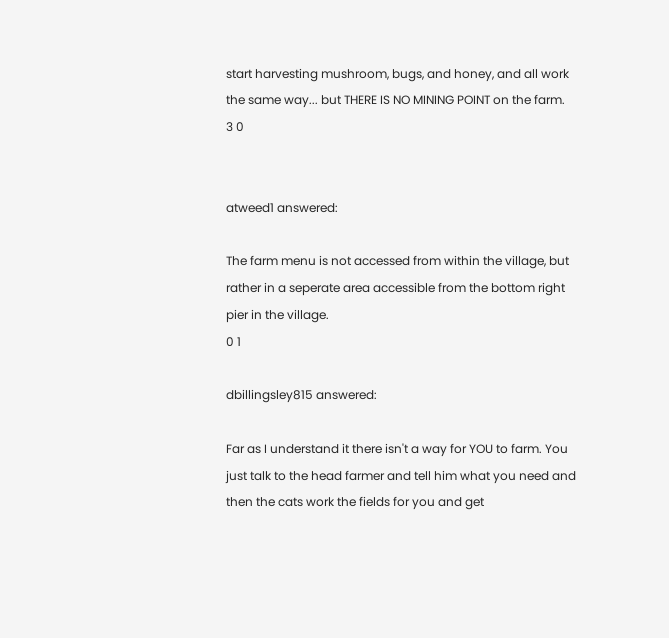start harvesting mushroom, bugs, and honey, and all work the same way... but THERE IS NO MINING POINT on the farm.
3 0


atweed1 answered:

The farm menu is not accessed from within the village, but rather in a seperate area accessible from the bottom right pier in the village.
0 1

dbillingsley815 answered:

Far as I understand it there isn't a way for YOU to farm. You just talk to the head farmer and tell him what you need and then the cats work the fields for you and get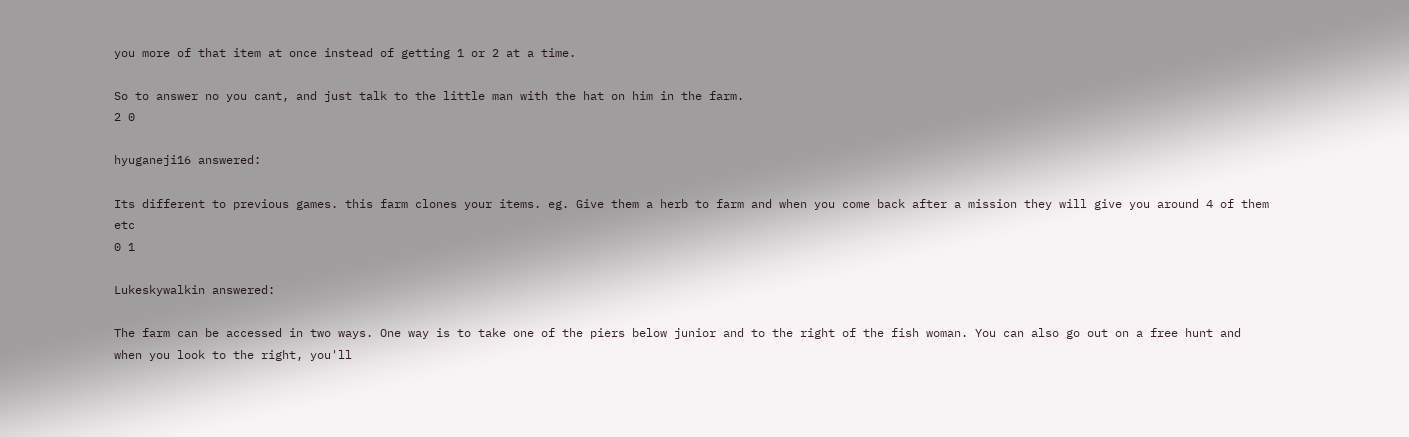you more of that item at once instead of getting 1 or 2 at a time.

So to answer no you cant, and just talk to the little man with the hat on him in the farm.
2 0

hyuganeji16 answered:

Its different to previous games. this farm clones your items. eg. Give them a herb to farm and when you come back after a mission they will give you around 4 of them etc
0 1

Lukeskywalkin answered:

The farm can be accessed in two ways. One way is to take one of the piers below junior and to the right of the fish woman. You can also go out on a free hunt and when you look to the right, you'll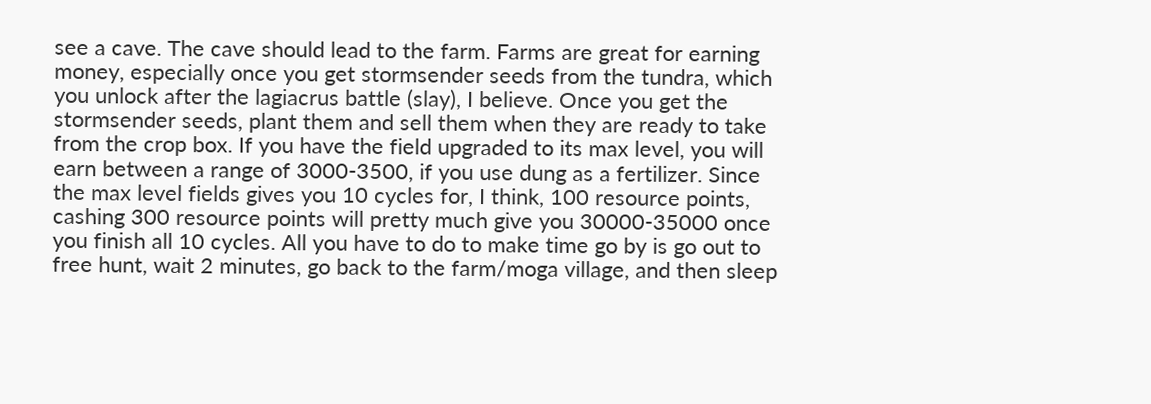see a cave. The cave should lead to the farm. Farms are great for earning money, especially once you get stormsender seeds from the tundra, which you unlock after the lagiacrus battle (slay), I believe. Once you get the stormsender seeds, plant them and sell them when they are ready to take from the crop box. If you have the field upgraded to its max level, you will earn between a range of 3000-3500, if you use dung as a fertilizer. Since the max level fields gives you 10 cycles for, I think, 100 resource points, cashing 300 resource points will pretty much give you 30000-35000 once you finish all 10 cycles. All you have to do to make time go by is go out to free hunt, wait 2 minutes, go back to the farm/moga village, and then sleep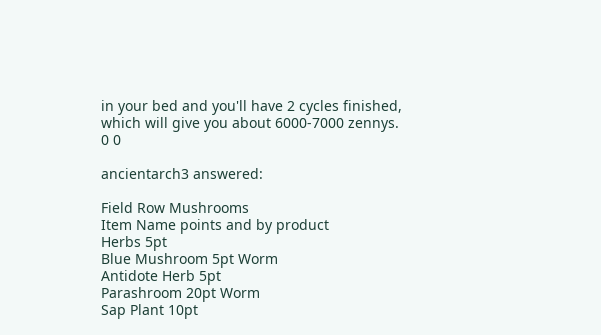in your bed and you'll have 2 cycles finished, which will give you about 6000-7000 zennys.
0 0

ancientarch3 answered:

Field Row Mushrooms
Item Name points and by product
Herbs 5pt
Blue Mushroom 5pt Worm
Antidote Herb 5pt
Parashroom 20pt Worm
Sap Plant 10pt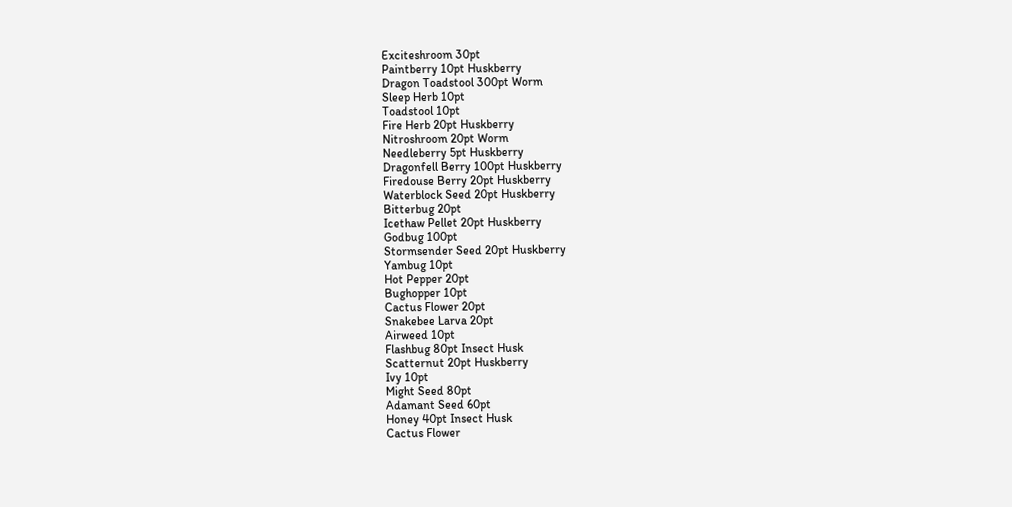Exciteshroom 30pt
Paintberry 10pt Huskberry
Dragon Toadstool 300pt Worm
Sleep Herb 10pt
Toadstool 10pt
Fire Herb 20pt Huskberry
Nitroshroom 20pt Worm
Needleberry 5pt Huskberry
Dragonfell Berry 100pt Huskberry
Firedouse Berry 20pt Huskberry
Waterblock Seed 20pt Huskberry
Bitterbug 20pt
Icethaw Pellet 20pt Huskberry
Godbug 100pt
Stormsender Seed 20pt Huskberry
Yambug 10pt
Hot Pepper 20pt
Bughopper 10pt
Cactus Flower 20pt
Snakebee Larva 20pt
Airweed 10pt
Flashbug 80pt Insect Husk
Scatternut 20pt Huskberry
Ivy 10pt
Might Seed 80pt
Adamant Seed 60pt
Honey 40pt Insect Husk
Cactus Flower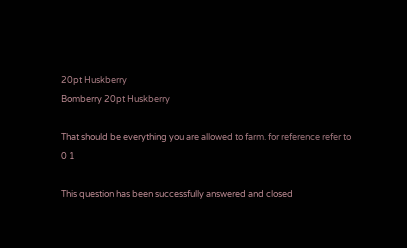20pt Huskberry
Bomberry 20pt Huskberry

That should be everything you are allowed to farm. for reference refer to
0 1

This question has been successfully answered and closed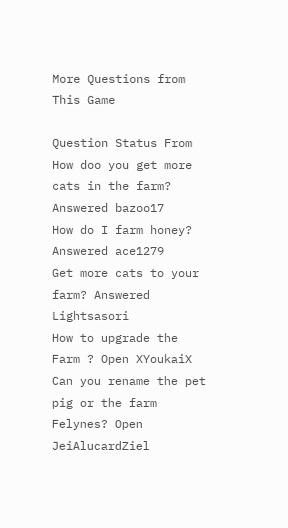More Questions from This Game

Question Status From
How doo you get more cats in the farm? Answered bazoo17
How do I farm honey? Answered ace1279
Get more cats to your farm? Answered Lightsasori
How to upgrade the Farm ? Open XYoukaiX
Can you rename the pet pig or the farm Felynes? Open JeiAlucardZiel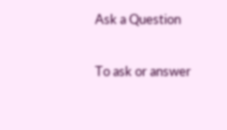Ask a Question

To ask or answer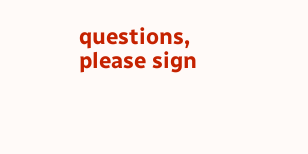questions, please sign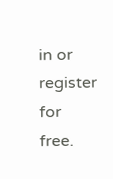in or register for free.